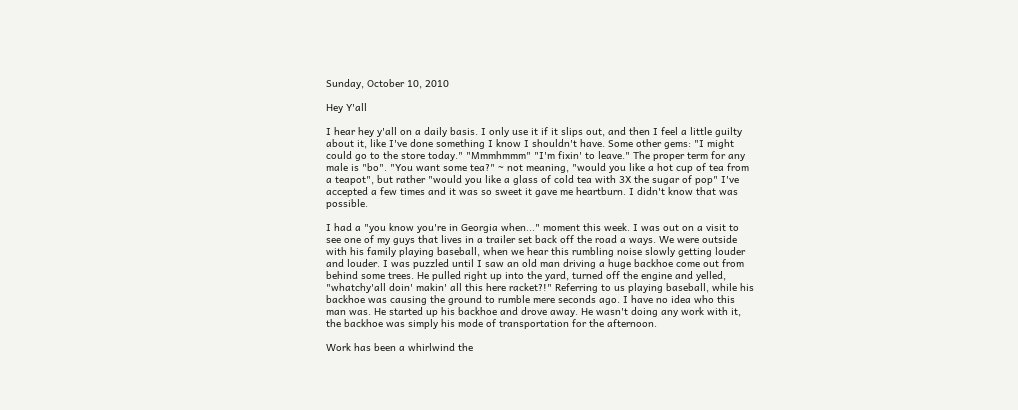Sunday, October 10, 2010

Hey Y'all

I hear hey y'all on a daily basis. I only use it if it slips out, and then I feel a little guilty about it, like I've done something I know I shouldn't have. Some other gems: "I might could go to the store today." "Mmmhmmm" "I'm fixin' to leave." The proper term for any male is "bo". "You want some tea?" ~ not meaning, "would you like a hot cup of tea from a teapot", but rather "would you like a glass of cold tea with 3X the sugar of pop" I've accepted a few times and it was so sweet it gave me heartburn. I didn't know that was possible.

I had a "you know you're in Georgia when..." moment this week. I was out on a visit to see one of my guys that lives in a trailer set back off the road a ways. We were outside with his family playing baseball, when we hear this rumbling noise slowly getting louder and louder. I was puzzled until I saw an old man driving a huge backhoe come out from behind some trees. He pulled right up into the yard, turned off the engine and yelled, "whatchy'all doin' makin' all this here racket?!" Referring to us playing baseball, while his backhoe was causing the ground to rumble mere seconds ago. I have no idea who this man was. He started up his backhoe and drove away. He wasn't doing any work with it, the backhoe was simply his mode of transportation for the afternoon.

Work has been a whirlwind the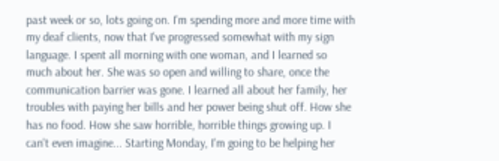past week or so, lots going on. I'm spending more and more time with my deaf clients, now that I've progressed somewhat with my sign language. I spent all morning with one woman, and I learned so much about her. She was so open and willing to share, once the communication barrier was gone. I learned all about her family, her troubles with paying her bills and her power being shut off. How she has no food. How she saw horrible, horrible things growing up. I can't even imagine... Starting Monday, I'm going to be helping her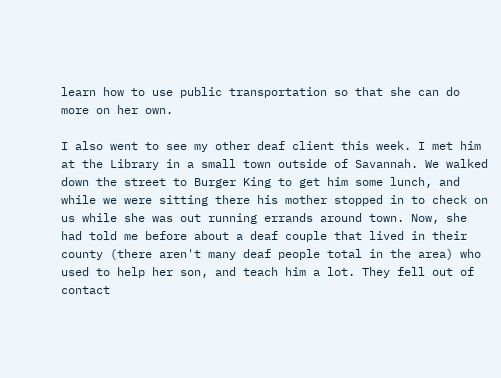learn how to use public transportation so that she can do more on her own.

I also went to see my other deaf client this week. I met him at the Library in a small town outside of Savannah. We walked down the street to Burger King to get him some lunch, and while we were sitting there his mother stopped in to check on us while she was out running errands around town. Now, she had told me before about a deaf couple that lived in their county (there aren't many deaf people total in the area) who used to help her son, and teach him a lot. They fell out of contact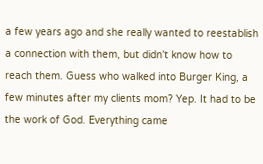a few years ago and she really wanted to reestablish a connection with them, but didn't know how to reach them. Guess who walked into Burger King, a few minutes after my clients mom? Yep. It had to be the work of God. Everything came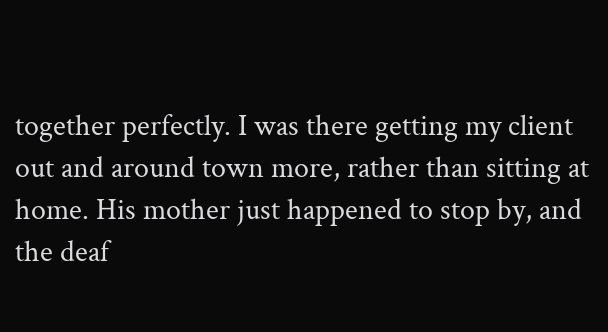together perfectly. I was there getting my client out and around town more, rather than sitting at home. His mother just happened to stop by, and the deaf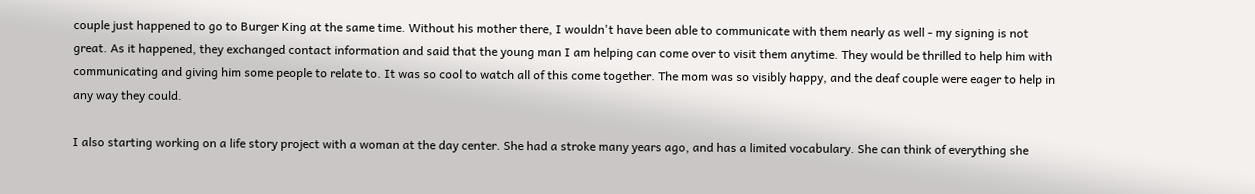couple just happened to go to Burger King at the same time. Without his mother there, I wouldn't have been able to communicate with them nearly as well - my signing is not great. As it happened, they exchanged contact information and said that the young man I am helping can come over to visit them anytime. They would be thrilled to help him with communicating and giving him some people to relate to. It was so cool to watch all of this come together. The mom was so visibly happy, and the deaf couple were eager to help in any way they could.

I also starting working on a life story project with a woman at the day center. She had a stroke many years ago, and has a limited vocabulary. She can think of everything she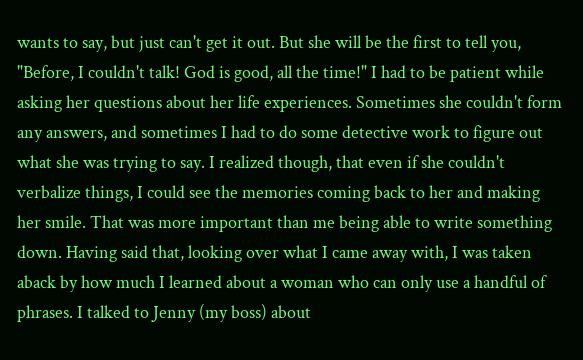wants to say, but just can't get it out. But she will be the first to tell you, "Before, I couldn't talk! God is good, all the time!" I had to be patient while asking her questions about her life experiences. Sometimes she couldn't form any answers, and sometimes I had to do some detective work to figure out what she was trying to say. I realized though, that even if she couldn't verbalize things, I could see the memories coming back to her and making her smile. That was more important than me being able to write something down. Having said that, looking over what I came away with, I was taken aback by how much I learned about a woman who can only use a handful of phrases. I talked to Jenny (my boss) about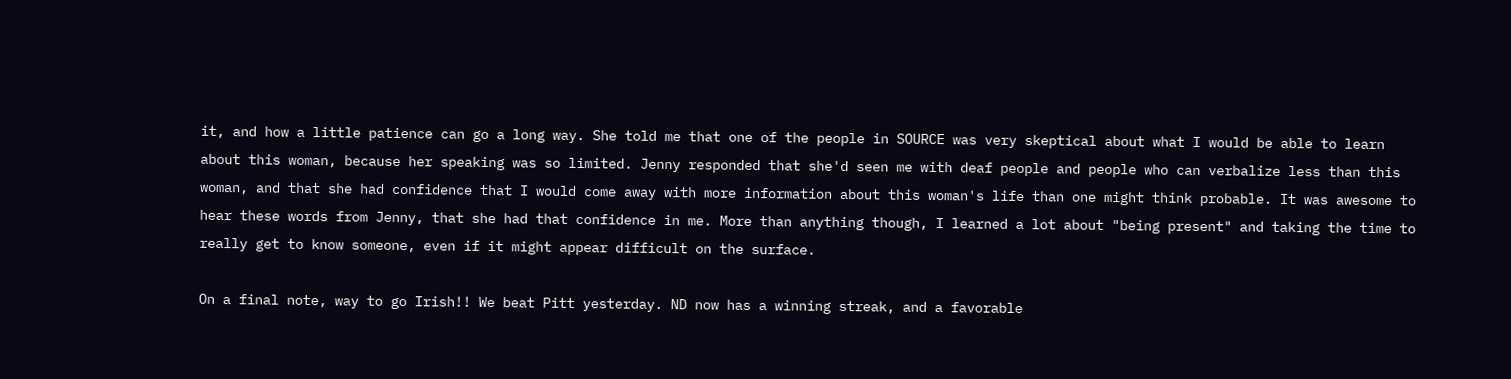it, and how a little patience can go a long way. She told me that one of the people in SOURCE was very skeptical about what I would be able to learn about this woman, because her speaking was so limited. Jenny responded that she'd seen me with deaf people and people who can verbalize less than this woman, and that she had confidence that I would come away with more information about this woman's life than one might think probable. It was awesome to hear these words from Jenny, that she had that confidence in me. More than anything though, I learned a lot about "being present" and taking the time to really get to know someone, even if it might appear difficult on the surface.

On a final note, way to go Irish!! We beat Pitt yesterday. ND now has a winning streak, and a favorable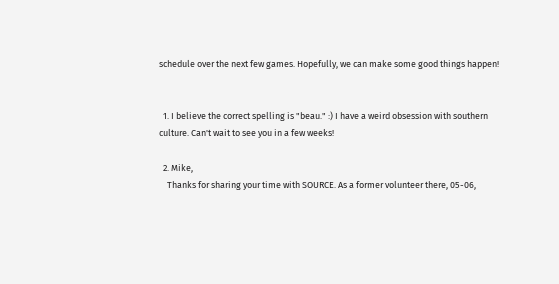schedule over the next few games. Hopefully, we can make some good things happen!


  1. I believe the correct spelling is "beau." :) I have a weird obsession with southern culture. Can't wait to see you in a few weeks!

  2. Mike,
    Thanks for sharing your time with SOURCE. As a former volunteer there, 05-06,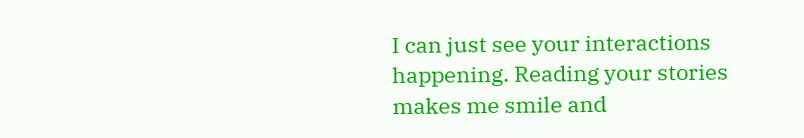I can just see your interactions happening. Reading your stories makes me smile and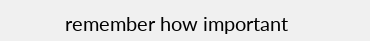remember how important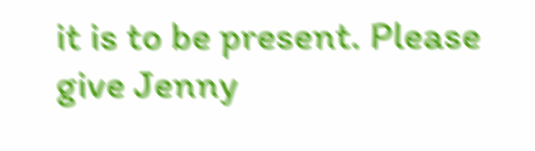it is to be present. Please give Jenny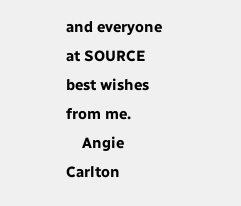and everyone at SOURCE best wishes from me.
    Angie Carlton